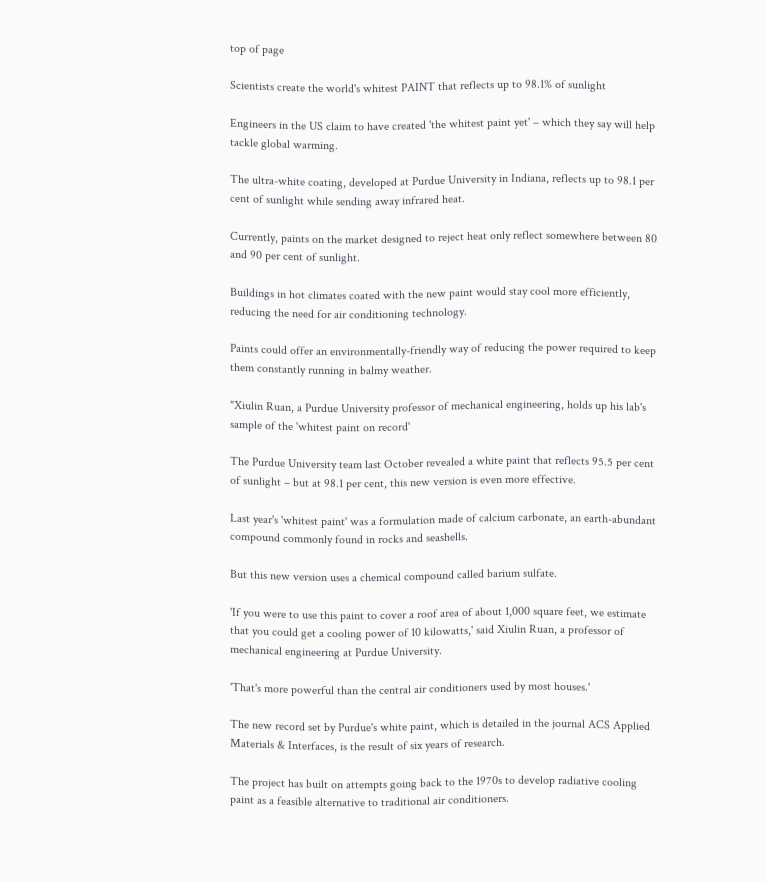top of page

Scientists create the world's whitest PAINT that reflects up to 98.1% of sunlight

Engineers in the US claim to have created 'the whitest paint yet' – which they say will help tackle global warming.

The ultra-white coating, developed at Purdue University in Indiana, reflects up to 98.1 per cent of sunlight while sending away infrared heat.

Currently, paints on the market designed to reject heat only reflect somewhere between 80 and 90 per cent of sunlight.

Buildings in hot climates coated with the new paint would stay cool more efficiently, reducing the need for air conditioning technology.

Paints could offer an environmentally-friendly way of reducing the power required to keep them constantly running in balmy weather.

"Xiulin Ruan, a Purdue University professor of mechanical engineering, holds up his lab's sample of the 'whitest paint on record'

The Purdue University team last October revealed a white paint that reflects 95.5 per cent of sunlight – but at 98.1 per cent, this new version is even more effective.

Last year's 'whitest paint' was a formulation made of calcium carbonate, an earth-abundant compound commonly found in rocks and seashells.

But this new version uses a chemical compound called barium sulfate.

'If you were to use this paint to cover a roof area of about 1,000 square feet, we estimate that you could get a cooling power of 10 kilowatts,' said Xiulin Ruan, a professor of mechanical engineering at Purdue University.

'That's more powerful than the central air conditioners used by most houses.'

The new record set by Purdue's white paint, which is detailed in the journal ACS Applied Materials & Interfaces, is the result of six years of research.

The project has built on attempts going back to the 1970s to develop radiative cooling paint as a feasible alternative to traditional air conditioners.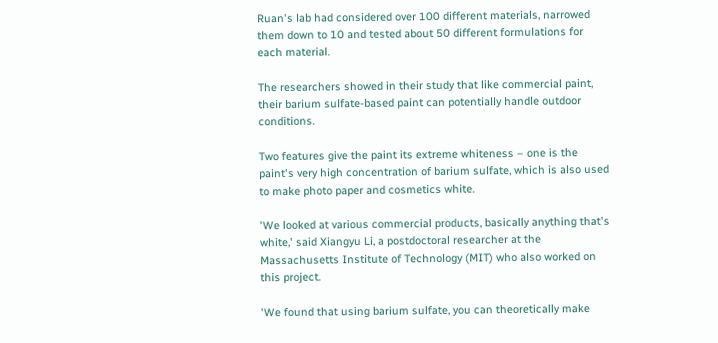Ruan's lab had considered over 100 different materials, narrowed them down to 10 and tested about 50 different formulations for each material.

The researchers showed in their study that like commercial paint, their barium sulfate-based paint can potentially handle outdoor conditions.

Two features give the paint its extreme whiteness – one is the paint's very high concentration of barium sulfate, which is also used to make photo paper and cosmetics white.

'We looked at various commercial products, basically anything that's white,' said Xiangyu Li, a postdoctoral researcher at the Massachusetts Institute of Technology (MIT) who also worked on this project.

'We found that using barium sulfate, you can theoretically make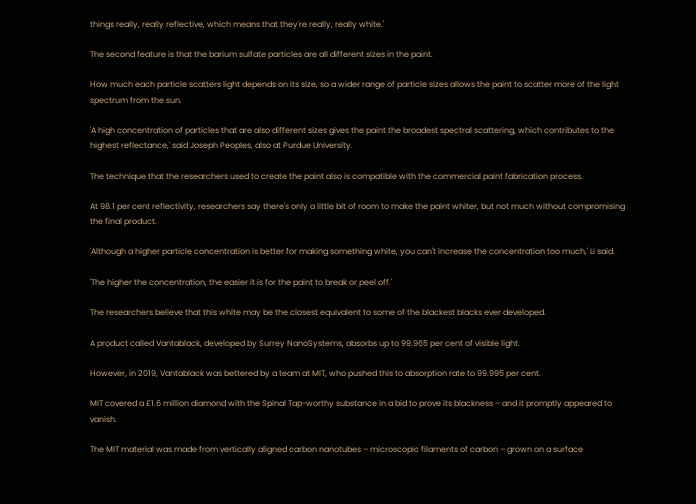things really, really reflective, which means that they're really, really white.'

The second feature is that the barium sulfate particles are all different sizes in the paint.

How much each particle scatters light depends on its size, so a wider range of particle sizes allows the paint to scatter more of the light spectrum from the sun.

'A high concentration of particles that are also different sizes gives the paint the broadest spectral scattering, which contributes to the highest reflectance,' said Joseph Peoples, also at Purdue University.

The technique that the researchers used to create the paint also is compatible with the commercial paint fabrication process.

At 98.1 per cent reflectivity, researchers say there's only a little bit of room to make the paint whiter, but not much without compromising the final product.

'Although a higher particle concentration is better for making something white, you can't increase the concentration too much,' Li said.

'The higher the concentration, the easier it is for the paint to break or peel off.'

The researchers believe that this white may be the closest equivalent to some of the blackest blacks ever developed.

A product called Vantablack, developed by Surrey NanoSystems, absorbs up to 99.965 per cent of visible light.

However, in 2019, Vantablack was bettered by a team at MIT, who pushed this to absorption rate to 99.995 per cent.

MIT covered a £1.6 million diamond with the Spinal Tap-worthy substance in a bid to prove its blackness – and it promptly appeared to vanish.

The MIT material was made from vertically aligned carbon nanotubes – microscopic filaments of carbon – grown on a surface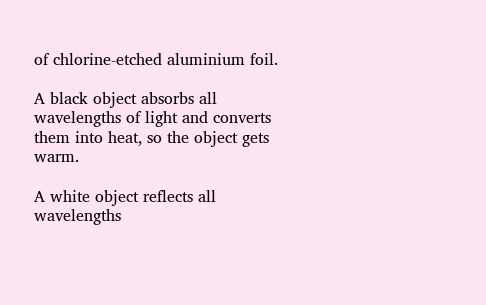of chlorine-etched aluminium foil.

A black object absorbs all wavelengths of light and converts them into heat, so the object gets warm.

A white object reflects all wavelengths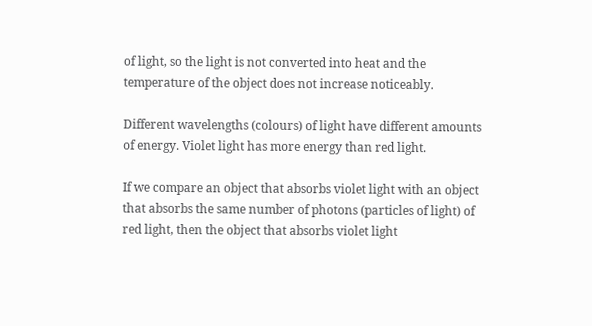of light, so the light is not converted into heat and the temperature of the object does not increase noticeably.

Different wavelengths (colours) of light have different amounts of energy. Violet light has more energy than red light.

If we compare an object that absorbs violet light with an object that absorbs the same number of photons (particles of light) of red light, then the object that absorbs violet light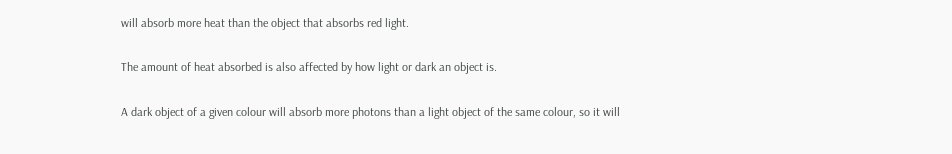will absorb more heat than the object that absorbs red light.

The amount of heat absorbed is also affected by how light or dark an object is.

A dark object of a given colour will absorb more photons than a light object of the same colour, so it will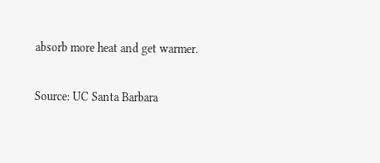absorb more heat and get warmer.

Source: UC Santa Barbara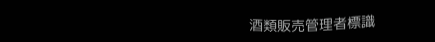酒類販売管理者標識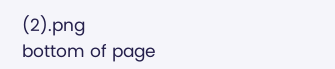(2).png
bottom of page